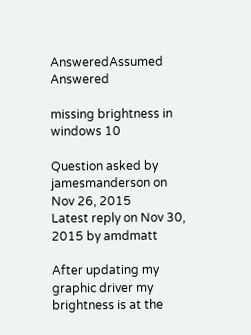AnsweredAssumed Answered

missing brightness in windows 10

Question asked by jamesmanderson on Nov 26, 2015
Latest reply on Nov 30, 2015 by amdmatt

After updating my graphic driver my brightness is at the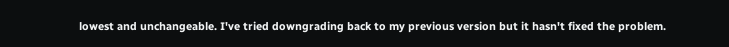lowest and unchangeable. I've tried downgrading back to my previous version but it hasn't fixed the problem.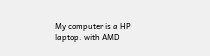My computer is a HP laptop. with AMD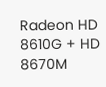Radeon HD 8610G + HD 8670M